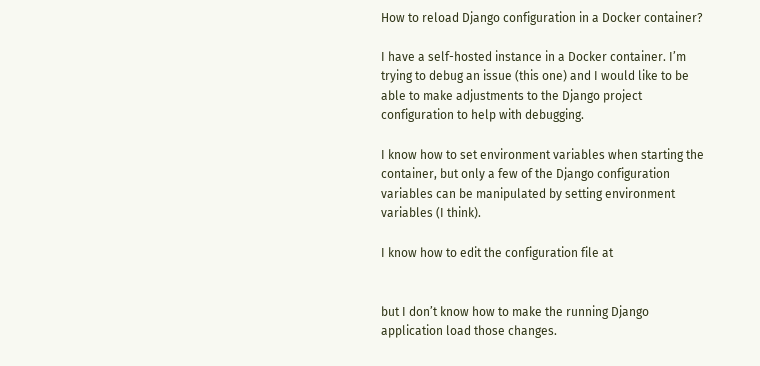How to reload Django configuration in a Docker container?

I have a self-hosted instance in a Docker container. I’m trying to debug an issue (this one) and I would like to be able to make adjustments to the Django project configuration to help with debugging.

I know how to set environment variables when starting the container, but only a few of the Django configuration variables can be manipulated by setting environment variables (I think).

I know how to edit the configuration file at


but I don’t know how to make the running Django application load those changes.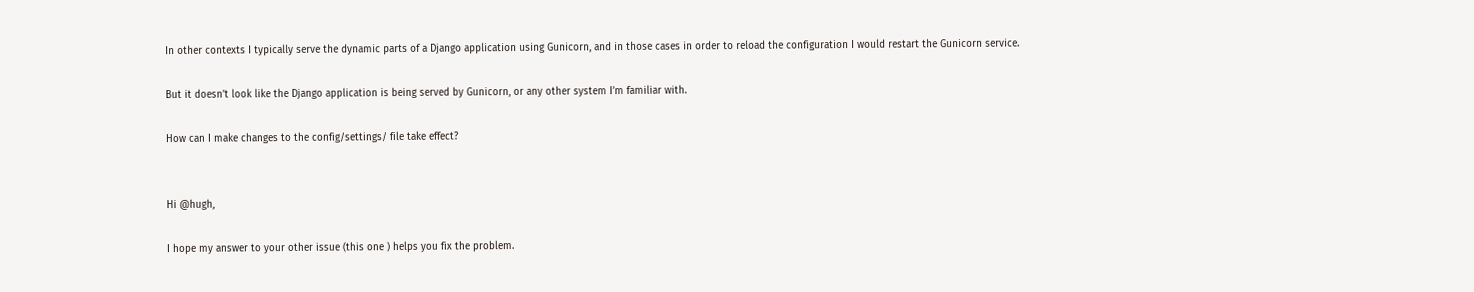In other contexts I typically serve the dynamic parts of a Django application using Gunicorn, and in those cases in order to reload the configuration I would restart the Gunicorn service.

But it doesn’t look like the Django application is being served by Gunicorn, or any other system I’m familiar with.

How can I make changes to the config/settings/ file take effect?


Hi @hugh,

I hope my answer to your other issue (this one ) helps you fix the problem.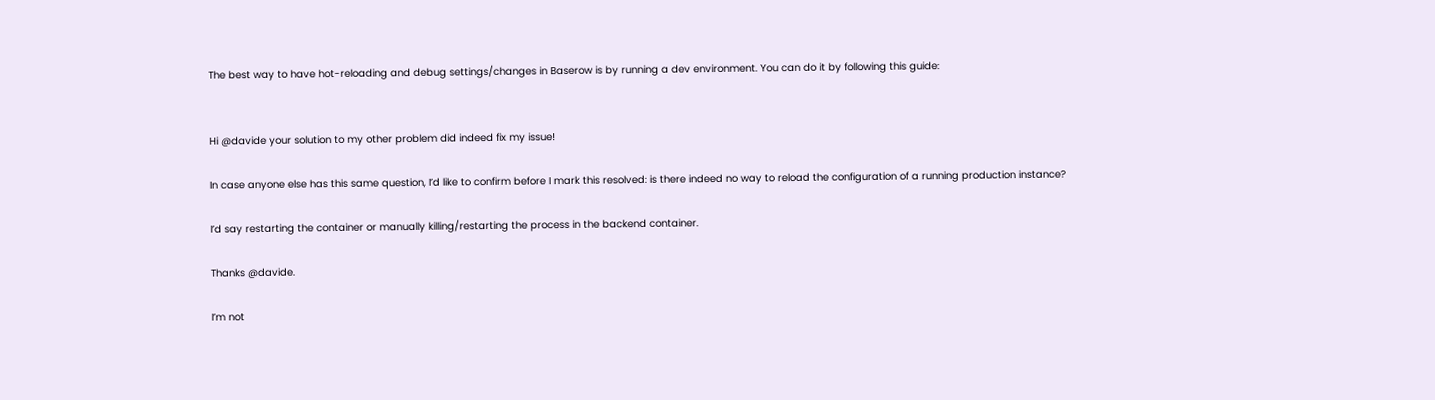The best way to have hot-reloading and debug settings/changes in Baserow is by running a dev environment. You can do it by following this guide:


Hi @davide your solution to my other problem did indeed fix my issue!

In case anyone else has this same question, I’d like to confirm before I mark this resolved: is there indeed no way to reload the configuration of a running production instance?

I’d say restarting the container or manually killing/restarting the process in the backend container.

Thanks @davide.

I’m not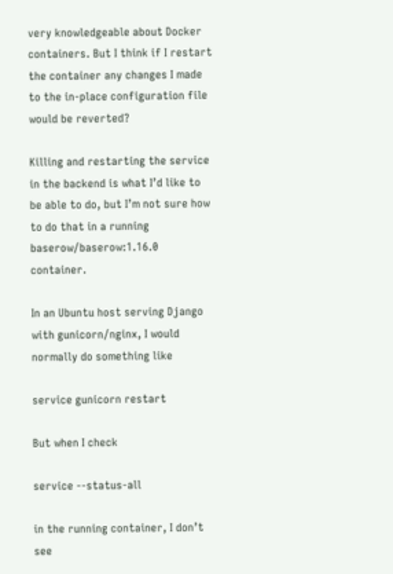very knowledgeable about Docker containers. But I think if I restart the container any changes I made to the in-place configuration file would be reverted?

Killing and restarting the service in the backend is what I’d like to be able to do, but I’m not sure how to do that in a running baserow/baserow:1.16.0 container.

In an Ubuntu host serving Django with gunicorn/nginx, I would normally do something like

service gunicorn restart

But when I check

service --status-all

in the running container, I don’t see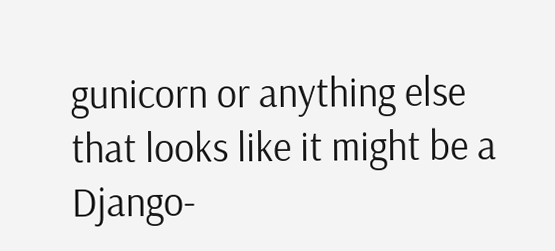gunicorn or anything else that looks like it might be a Django-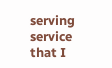serving service that I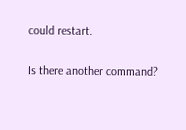could restart.

Is there another command?